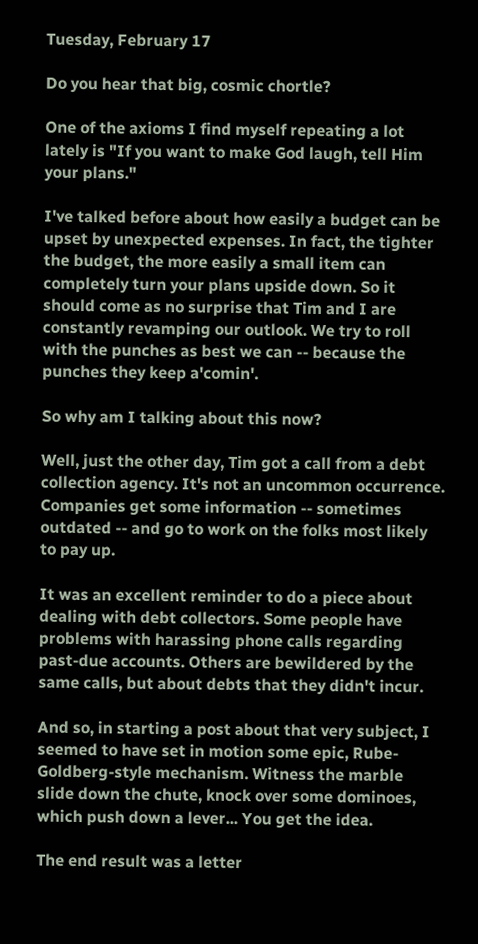Tuesday, February 17

Do you hear that big, cosmic chortle?

One of the axioms I find myself repeating a lot lately is "If you want to make God laugh, tell Him your plans."

I've talked before about how easily a budget can be upset by unexpected expenses. In fact, the tighter the budget, the more easily a small item can completely turn your plans upside down. So it should come as no surprise that Tim and I are constantly revamping our outlook. We try to roll with the punches as best we can -- because the punches they keep a'comin'.

So why am I talking about this now?

Well, just the other day, Tim got a call from a debt collection agency. It's not an uncommon occurrence. Companies get some information -- sometimes outdated -- and go to work on the folks most likely to pay up.

It was an excellent reminder to do a piece about dealing with debt collectors. Some people have problems with harassing phone calls regarding past-due accounts. Others are bewildered by the same calls, but about debts that they didn't incur.

And so, in starting a post about that very subject, I seemed to have set in motion some epic, Rube-Goldberg-style mechanism. Witness the marble slide down the chute, knock over some dominoes, which push down a lever... You get the idea.

The end result was a letter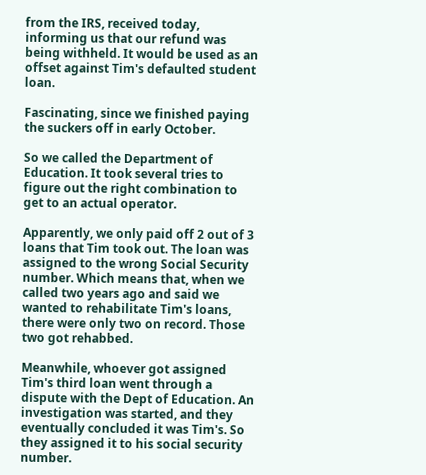from the IRS, received today, informing us that our refund was being withheld. It would be used as an offset against Tim's defaulted student loan.

Fascinating, since we finished paying the suckers off in early October.

So we called the Department of Education. It took several tries to figure out the right combination to get to an actual operator.

Apparently, we only paid off 2 out of 3 loans that Tim took out. The loan was assigned to the wrong Social Security number. Which means that, when we called two years ago and said we wanted to rehabilitate Tim's loans, there were only two on record. Those two got rehabbed.

Meanwhile, whoever got assigned Tim's third loan went through a dispute with the Dept of Education. An investigation was started, and they eventually concluded it was Tim's. So they assigned it to his social security number.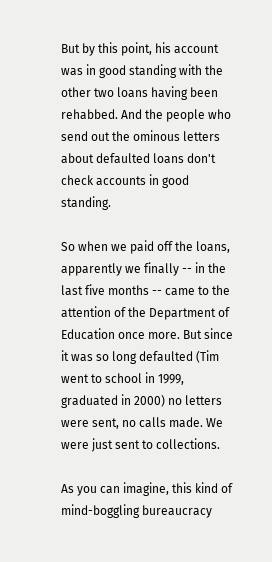But by this point, his account was in good standing with the other two loans having been rehabbed. And the people who send out the ominous letters about defaulted loans don't check accounts in good standing.

So when we paid off the loans, apparently we finally -- in the last five months -- came to the attention of the Department of Education once more. But since it was so long defaulted (Tim went to school in 1999, graduated in 2000) no letters were sent, no calls made. We were just sent to collections.

As you can imagine, this kind of mind-boggling bureaucracy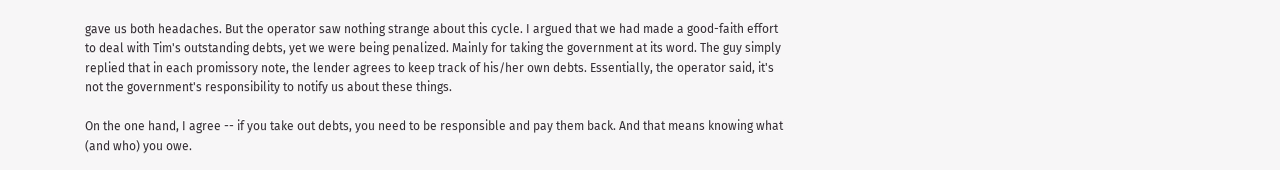gave us both headaches. But the operator saw nothing strange about this cycle. I argued that we had made a good-faith effort to deal with Tim's outstanding debts, yet we were being penalized. Mainly for taking the government at its word. The guy simply replied that in each promissory note, the lender agrees to keep track of his/her own debts. Essentially, the operator said, it's not the government's responsibility to notify us about these things.

On the one hand, I agree -- if you take out debts, you need to be responsible and pay them back. And that means knowing what (and who) you owe.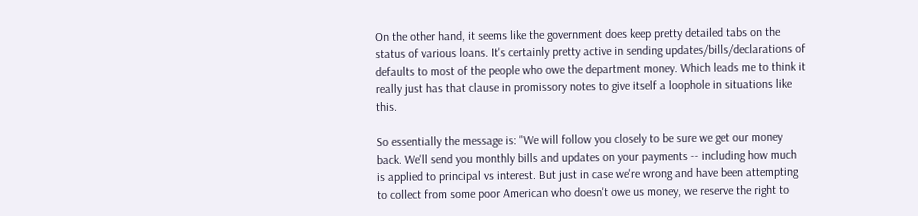On the other hand, it seems like the government does keep pretty detailed tabs on the status of various loans. It's certainly pretty active in sending updates/bills/declarations of defaults to most of the people who owe the department money. Which leads me to think it really just has that clause in promissory notes to give itself a loophole in situations like this.

So essentially the message is: "We will follow you closely to be sure we get our money back. We'll send you monthly bills and updates on your payments -- including how much is applied to principal vs interest. But just in case we're wrong and have been attempting to collect from some poor American who doesn't owe us money, we reserve the right to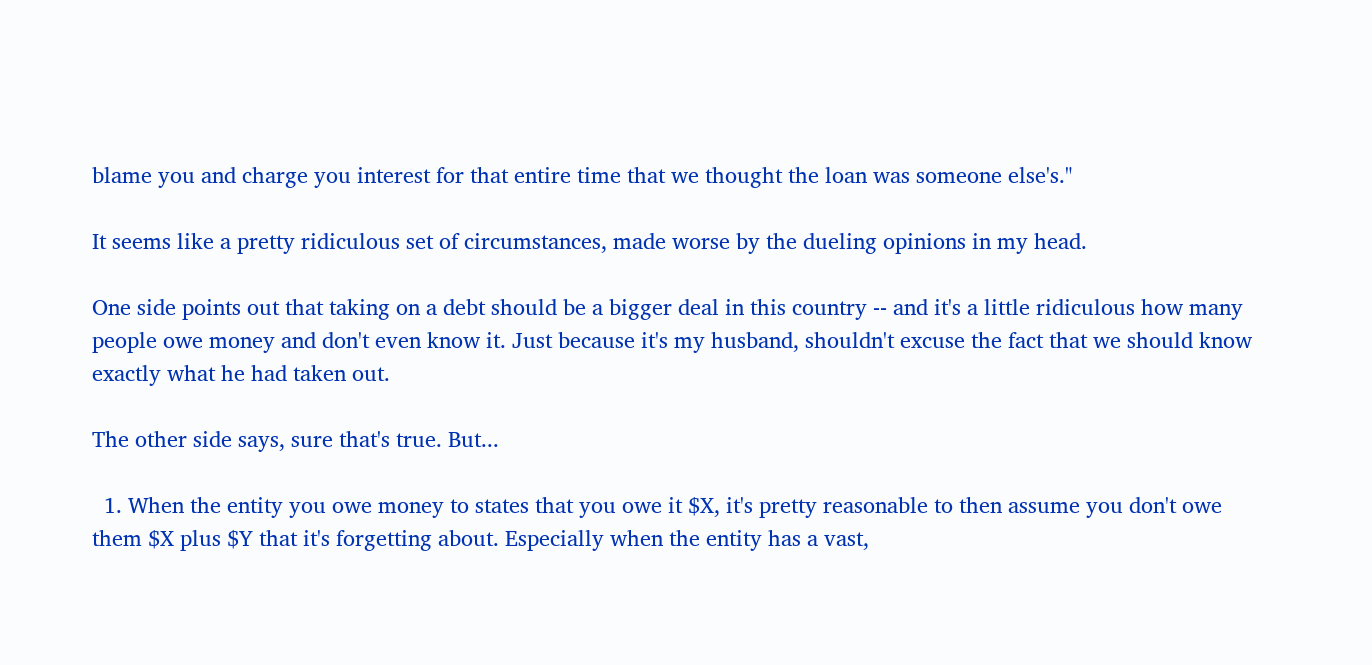blame you and charge you interest for that entire time that we thought the loan was someone else's."

It seems like a pretty ridiculous set of circumstances, made worse by the dueling opinions in my head.

One side points out that taking on a debt should be a bigger deal in this country -- and it's a little ridiculous how many people owe money and don't even know it. Just because it's my husband, shouldn't excuse the fact that we should know exactly what he had taken out.

The other side says, sure that's true. But...

  1. When the entity you owe money to states that you owe it $X, it's pretty reasonable to then assume you don't owe them $X plus $Y that it's forgetting about. Especially when the entity has a vast,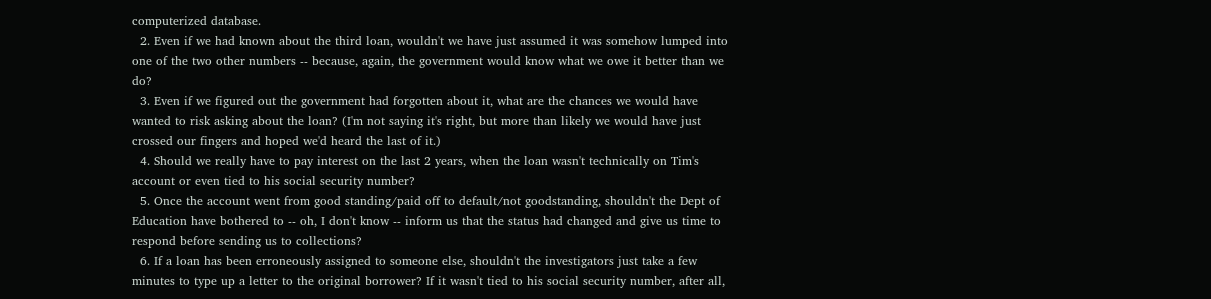computerized database.
  2. Even if we had known about the third loan, wouldn't we have just assumed it was somehow lumped into one of the two other numbers -- because, again, the government would know what we owe it better than we do?
  3. Even if we figured out the government had forgotten about it, what are the chances we would have wanted to risk asking about the loan? (I'm not saying it's right, but more than likely we would have just crossed our fingers and hoped we'd heard the last of it.)
  4. Should we really have to pay interest on the last 2 years, when the loan wasn't technically on Tim's account or even tied to his social security number?
  5. Once the account went from good standing/paid off to default/not goodstanding, shouldn't the Dept of Education have bothered to -- oh, I don't know -- inform us that the status had changed and give us time to respond before sending us to collections?
  6. If a loan has been erroneously assigned to someone else, shouldn't the investigators just take a few minutes to type up a letter to the original borrower? If it wasn't tied to his social security number, after all,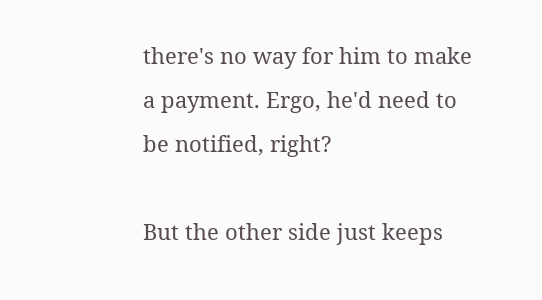there's no way for him to make a payment. Ergo, he'd need to be notified, right?

But the other side just keeps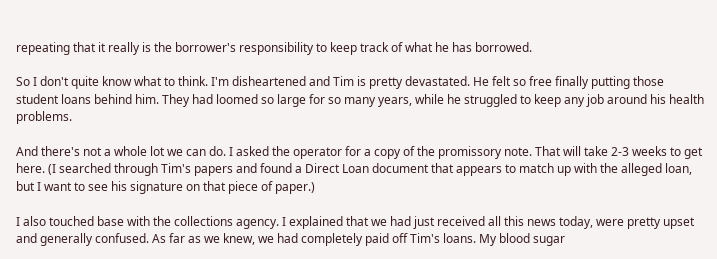repeating that it really is the borrower's responsibility to keep track of what he has borrowed.

So I don't quite know what to think. I'm disheartened and Tim is pretty devastated. He felt so free finally putting those student loans behind him. They had loomed so large for so many years, while he struggled to keep any job around his health problems.

And there's not a whole lot we can do. I asked the operator for a copy of the promissory note. That will take 2-3 weeks to get here. (I searched through Tim's papers and found a Direct Loan document that appears to match up with the alleged loan, but I want to see his signature on that piece of paper.)

I also touched base with the collections agency. I explained that we had just received all this news today, were pretty upset and generally confused. As far as we knew, we had completely paid off Tim's loans. My blood sugar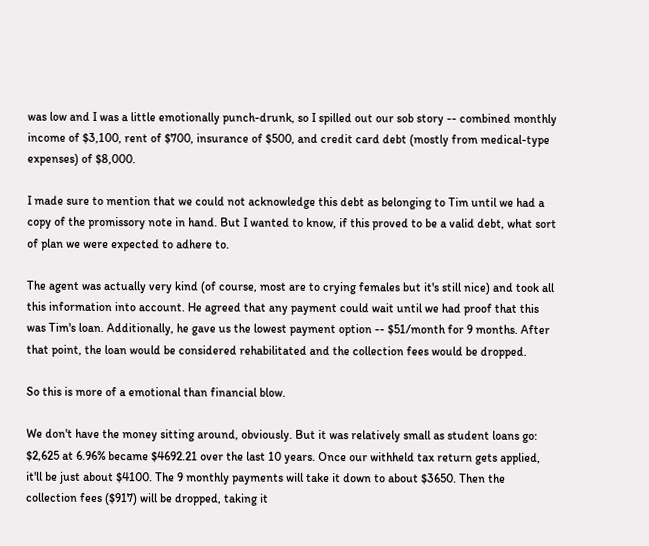was low and I was a little emotionally punch-drunk, so I spilled out our sob story -- combined monthly income of $3,100, rent of $700, insurance of $500, and credit card debt (mostly from medical-type expenses) of $8,000.

I made sure to mention that we could not acknowledge this debt as belonging to Tim until we had a copy of the promissory note in hand. But I wanted to know, if this proved to be a valid debt, what sort of plan we were expected to adhere to.

The agent was actually very kind (of course, most are to crying females but it's still nice) and took all this information into account. He agreed that any payment could wait until we had proof that this was Tim's loan. Additionally, he gave us the lowest payment option -- $51/month for 9 months. After that point, the loan would be considered rehabilitated and the collection fees would be dropped.

So this is more of a emotional than financial blow.

We don't have the money sitting around, obviously. But it was relatively small as student loans go: $2,625 at 6.96% became $4692.21 over the last 10 years. Once our withheld tax return gets applied, it'll be just about $4100. The 9 monthly payments will take it down to about $3650. Then the collection fees ($917) will be dropped, taking it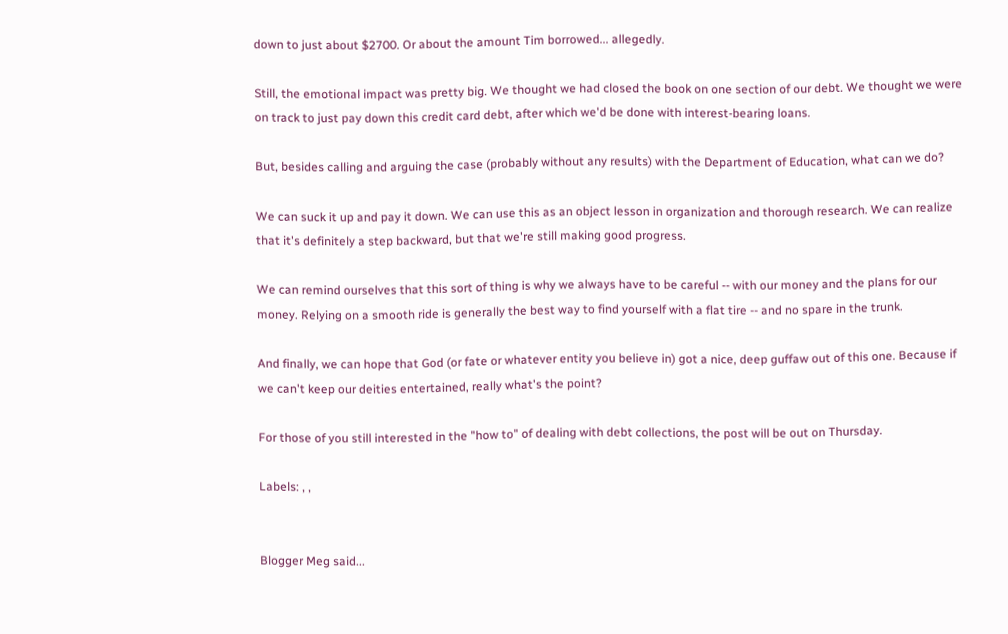down to just about $2700. Or about the amount Tim borrowed... allegedly.

Still, the emotional impact was pretty big. We thought we had closed the book on one section of our debt. We thought we were on track to just pay down this credit card debt, after which we'd be done with interest-bearing loans.

But, besides calling and arguing the case (probably without any results) with the Department of Education, what can we do?

We can suck it up and pay it down. We can use this as an object lesson in organization and thorough research. We can realize that it's definitely a step backward, but that we're still making good progress.

We can remind ourselves that this sort of thing is why we always have to be careful -- with our money and the plans for our money. Relying on a smooth ride is generally the best way to find yourself with a flat tire -- and no spare in the trunk.

And finally, we can hope that God (or fate or whatever entity you believe in) got a nice, deep guffaw out of this one. Because if we can't keep our deities entertained, really what's the point?

For those of you still interested in the "how to" of dealing with debt collections, the post will be out on Thursday.

Labels: , ,


Blogger Meg said...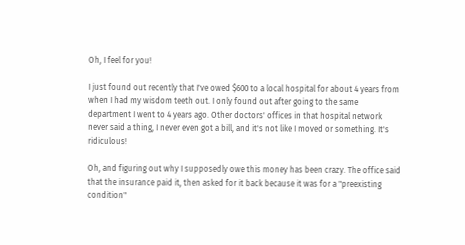Oh, I feel for you!

I just found out recently that I've owed $600 to a local hospital for about 4 years from when I had my wisdom teeth out. I only found out after going to the same department I went to 4 years ago. Other doctors' offices in that hospital network never said a thing, I never even got a bill, and it's not like I moved or something. It's ridiculous!

Oh, and figuring out why I supposedly owe this money has been crazy. The office said that the insurance paid it, then asked for it back because it was for a "preexisting condition"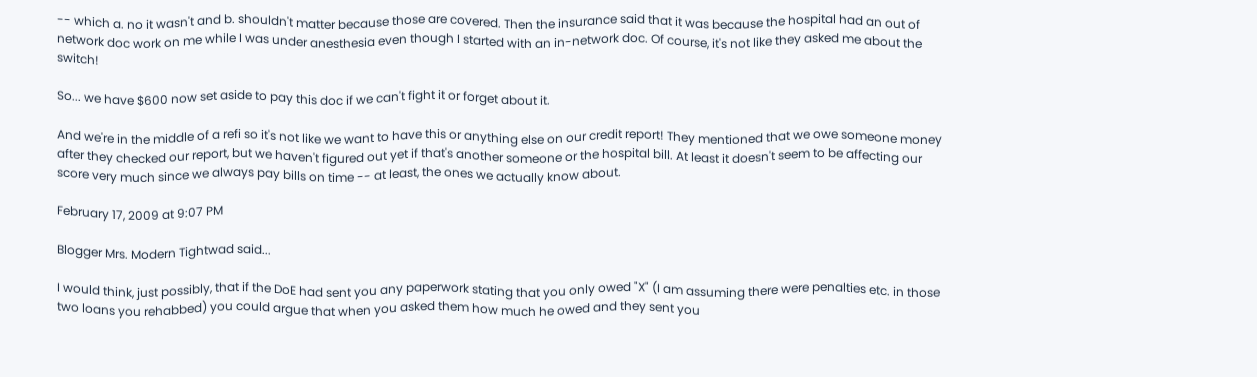-- which a. no it wasn't and b. shouldn't matter because those are covered. Then the insurance said that it was because the hospital had an out of network doc work on me while I was under anesthesia even though I started with an in-network doc. Of course, it's not like they asked me about the switch!

So... we have $600 now set aside to pay this doc if we can't fight it or forget about it.

And we're in the middle of a refi so it's not like we want to have this or anything else on our credit report! They mentioned that we owe someone money after they checked our report, but we haven't figured out yet if that's another someone or the hospital bill. At least it doesn't seem to be affecting our score very much since we always pay bills on time -- at least, the ones we actually know about.

February 17, 2009 at 9:07 PM

Blogger Mrs. Modern Tightwad said...

I would think, just possibly, that if the DoE had sent you any paperwork stating that you only owed "X" (I am assuming there were penalties etc. in those two loans you rehabbed) you could argue that when you asked them how much he owed and they sent you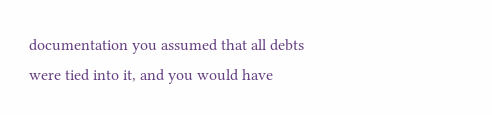documentation you assumed that all debts were tied into it, and you would have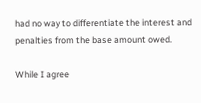had no way to differentiate the interest and penalties from the base amount owed.

While I agree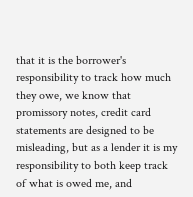that it is the borrower's responsibility to track how much they owe, we know that promissory notes, credit card statements are designed to be misleading, but as a lender it is my responsibility to both keep track of what is owed me, and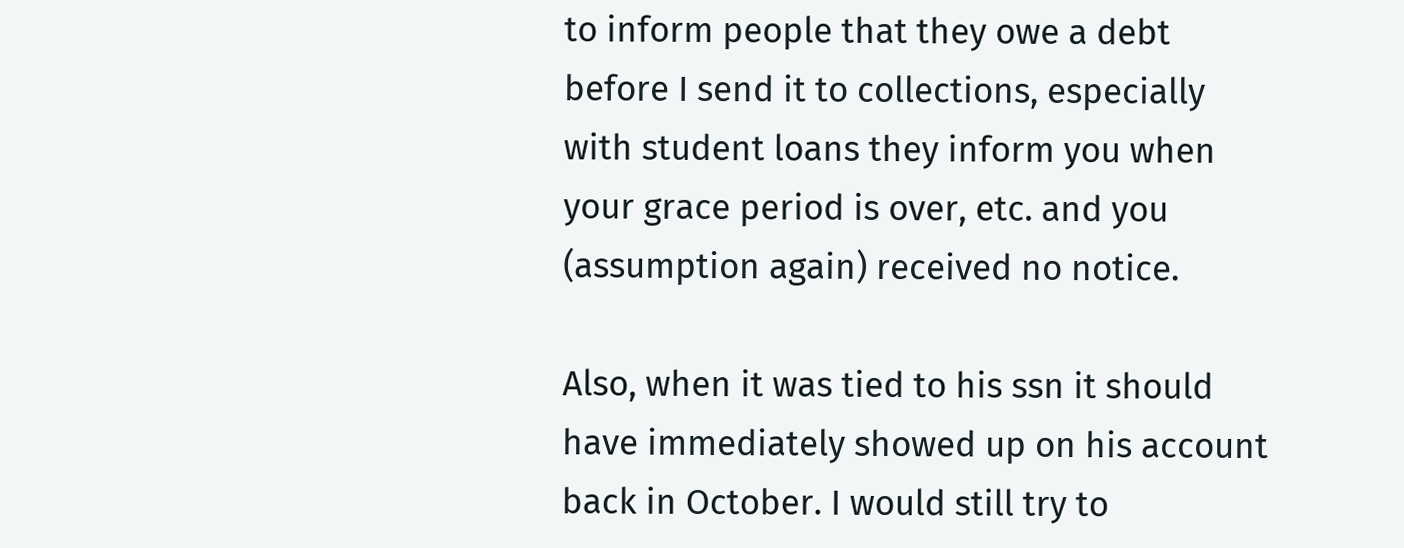to inform people that they owe a debt before I send it to collections, especially with student loans they inform you when your grace period is over, etc. and you (assumption again) received no notice.

Also, when it was tied to his ssn it should have immediately showed up on his account back in October. I would still try to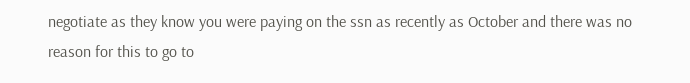negotiate as they know you were paying on the ssn as recently as October and there was no reason for this to go to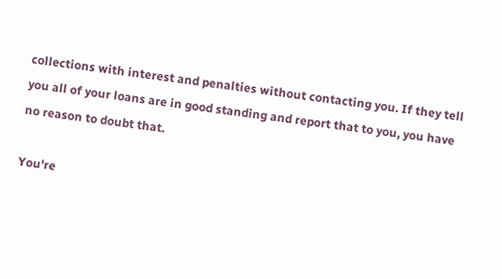collections with interest and penalties without contacting you. If they tell you all of your loans are in good standing and report that to you, you have no reason to doubt that.

You're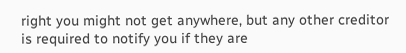right you might not get anywhere, but any other creditor is required to notify you if they are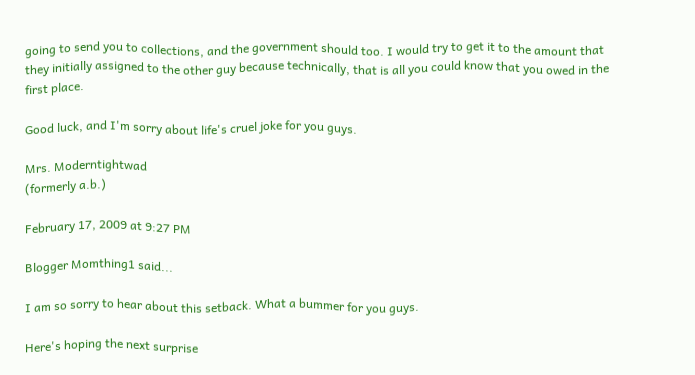going to send you to collections, and the government should too. I would try to get it to the amount that they initially assigned to the other guy because technically, that is all you could know that you owed in the first place.

Good luck, and I'm sorry about life's cruel joke for you guys.

Mrs. Moderntightwad
(formerly a.b.)

February 17, 2009 at 9:27 PM

Blogger Momthing1 said...

I am so sorry to hear about this setback. What a bummer for you guys.

Here's hoping the next surprise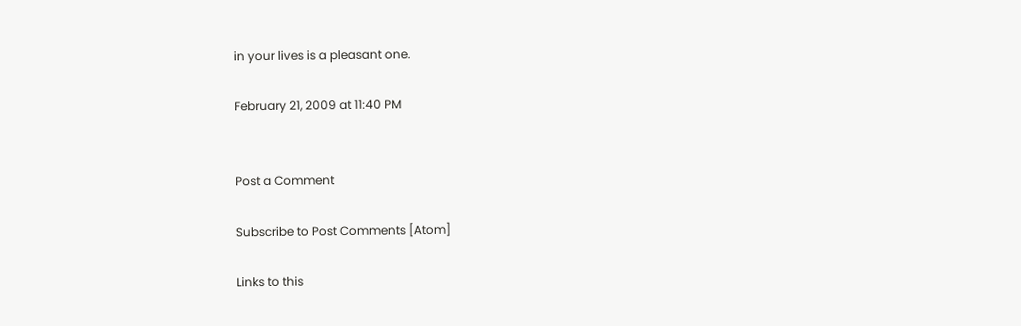in your lives is a pleasant one.

February 21, 2009 at 11:40 PM


Post a Comment

Subscribe to Post Comments [Atom]

Links to this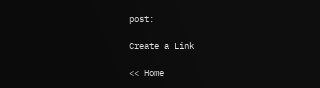post:

Create a Link

<< Home